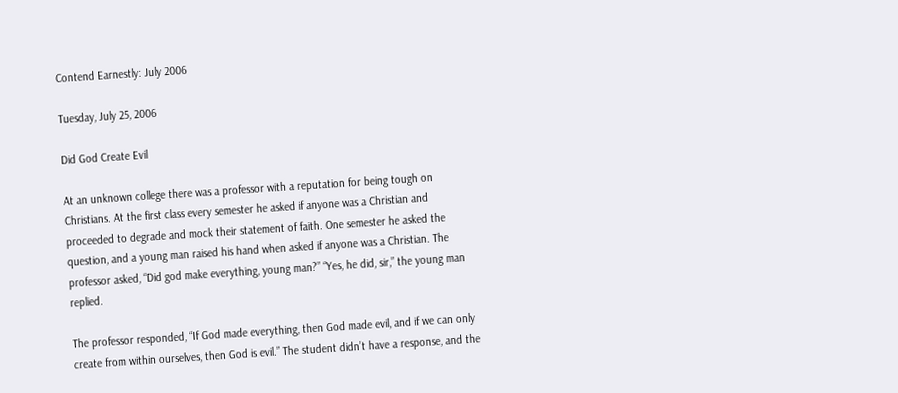Contend Earnestly: July 2006

Tuesday, July 25, 2006

Did God Create Evil

At an unknown college there was a professor with a reputation for being tough on Christians. At the first class every semester he asked if anyone was a Christian and proceeded to degrade and mock their statement of faith. One semester he asked the question, and a young man raised his hand when asked if anyone was a Christian. The professor asked, “Did god make everything, young man?” “Yes, he did, sir,” the young man replied.

The professor responded, “If God made everything, then God made evil, and if we can only create from within ourselves, then God is evil.” The student didn’t have a response, and the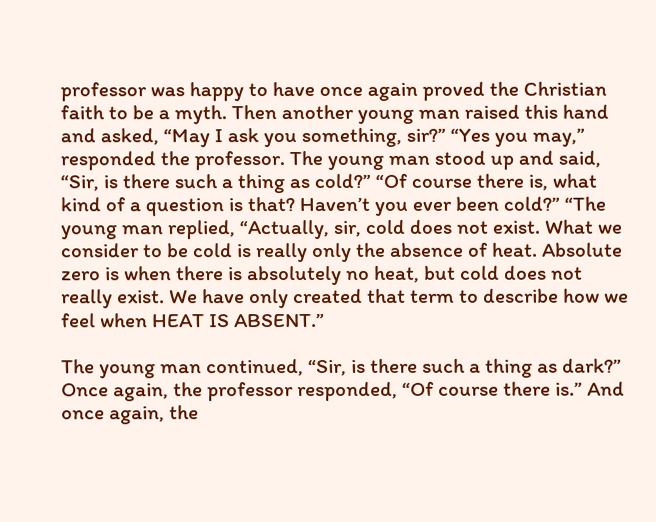professor was happy to have once again proved the Christian faith to be a myth. Then another young man raised this hand and asked, “May I ask you something, sir?” “Yes you may,” responded the professor. The young man stood up and said, “Sir, is there such a thing as cold?” “Of course there is, what kind of a question is that? Haven’t you ever been cold?” “The young man replied, “Actually, sir, cold does not exist. What we consider to be cold is really only the absence of heat. Absolute zero is when there is absolutely no heat, but cold does not really exist. We have only created that term to describe how we feel when HEAT IS ABSENT.”

The young man continued, “Sir, is there such a thing as dark?” Once again, the professor responded, “Of course there is.” And once again, the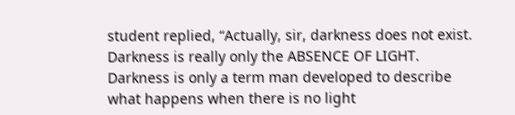student replied, “Actually, sir, darkness does not exist. Darkness is really only the ABSENCE OF LIGHT. Darkness is only a term man developed to describe what happens when there is no light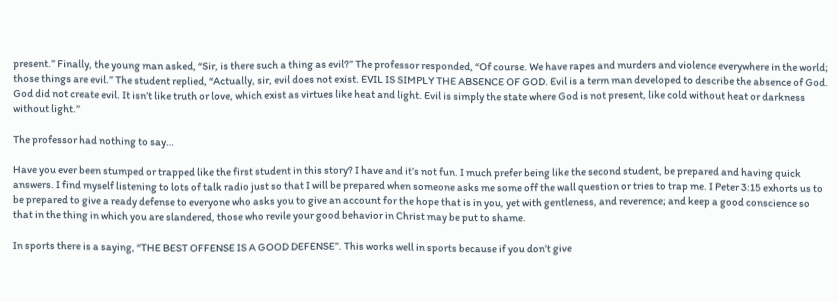present.” Finally, the young man asked, “Sir, is there such a thing as evil?” The professor responded, “Of course. We have rapes and murders and violence everywhere in the world; those things are evil.” The student replied, “Actually, sir, evil does not exist. EVIL IS SIMPLY THE ABSENCE OF GOD. Evil is a term man developed to describe the absence of God. God did not create evil. It isn’t like truth or love, which exist as virtues like heat and light. Evil is simply the state where God is not present, like cold without heat or darkness without light.”

The professor had nothing to say…

Have you ever been stumped or trapped like the first student in this story? I have and it’s not fun. I much prefer being like the second student, be prepared and having quick answers. I find myself listening to lots of talk radio just so that I will be prepared when someone asks me some off the wall question or tries to trap me. I Peter 3:15 exhorts us to be prepared to give a ready defense to everyone who asks you to give an account for the hope that is in you, yet with gentleness, and reverence; and keep a good conscience so that in the thing in which you are slandered, those who revile your good behavior in Christ may be put to shame.

In sports there is a saying, “THE BEST OFFENSE IS A GOOD DEFENSE”. This works well in sports because if you don’t give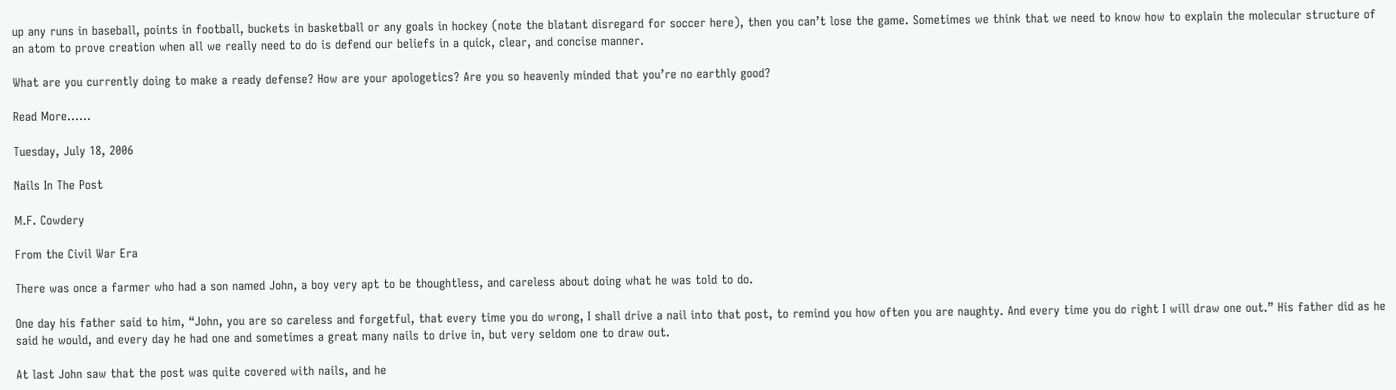up any runs in baseball, points in football, buckets in basketball or any goals in hockey (note the blatant disregard for soccer here), then you can’t lose the game. Sometimes we think that we need to know how to explain the molecular structure of an atom to prove creation when all we really need to do is defend our beliefs in a quick, clear, and concise manner.

What are you currently doing to make a ready defense? How are your apologetics? Are you so heavenly minded that you’re no earthly good?

Read More......

Tuesday, July 18, 2006

Nails In The Post

M.F. Cowdery

From the Civil War Era

There was once a farmer who had a son named John, a boy very apt to be thoughtless, and careless about doing what he was told to do.

One day his father said to him, “John, you are so careless and forgetful, that every time you do wrong, I shall drive a nail into that post, to remind you how often you are naughty. And every time you do right I will draw one out.” His father did as he said he would, and every day he had one and sometimes a great many nails to drive in, but very seldom one to draw out.

At last John saw that the post was quite covered with nails, and he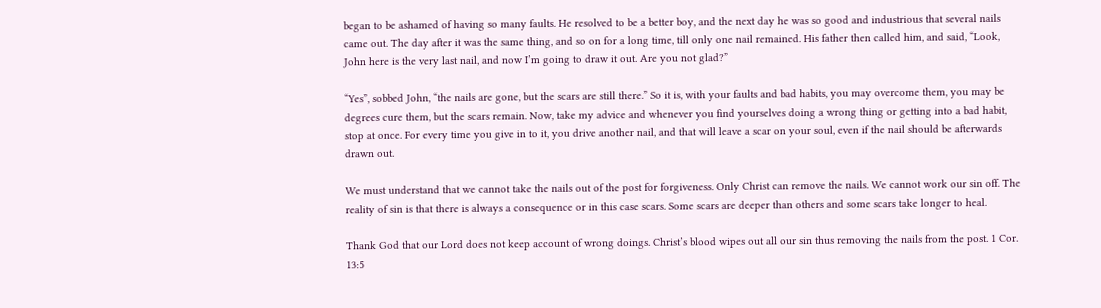began to be ashamed of having so many faults. He resolved to be a better boy, and the next day he was so good and industrious that several nails came out. The day after it was the same thing, and so on for a long time, till only one nail remained. His father then called him, and said, “Look, John here is the very last nail, and now I’m going to draw it out. Are you not glad?”

“Yes”, sobbed John, “the nails are gone, but the scars are still there.” So it is, with your faults and bad habits, you may overcome them, you may be degrees cure them, but the scars remain. Now, take my advice and whenever you find yourselves doing a wrong thing or getting into a bad habit, stop at once. For every time you give in to it, you drive another nail, and that will leave a scar on your soul, even if the nail should be afterwards drawn out.

We must understand that we cannot take the nails out of the post for forgiveness. Only Christ can remove the nails. We cannot work our sin off. The reality of sin is that there is always a consequence or in this case scars. Some scars are deeper than others and some scars take longer to heal.

Thank God that our Lord does not keep account of wrong doings. Christ’s blood wipes out all our sin thus removing the nails from the post. 1 Cor. 13:5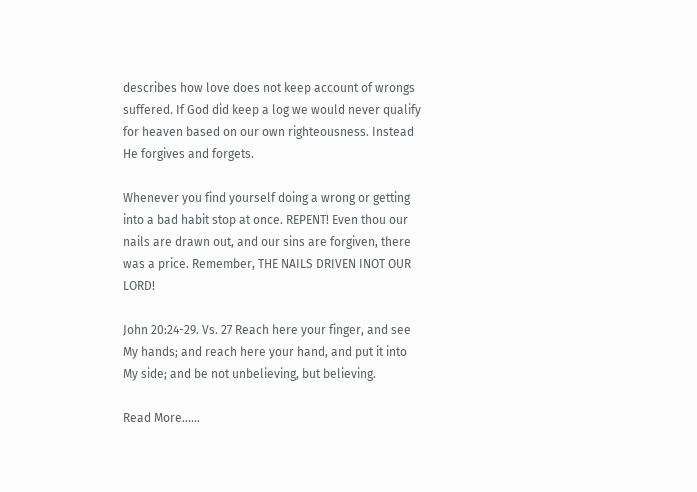describes how love does not keep account of wrongs suffered. If God did keep a log we would never qualify for heaven based on our own righteousness. Instead He forgives and forgets.

Whenever you find yourself doing a wrong or getting into a bad habit stop at once. REPENT! Even thou our nails are drawn out, and our sins are forgiven, there was a price. Remember, THE NAILS DRIVEN INOT OUR LORD!

John 20:24-29. Vs. 27 Reach here your finger, and see My hands; and reach here your hand, and put it into My side; and be not unbelieving, but believing.

Read More......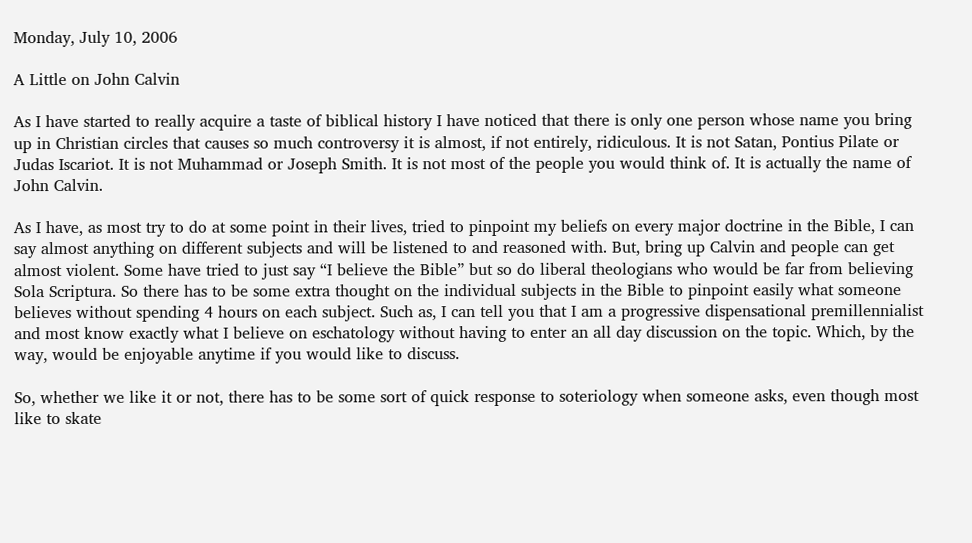Monday, July 10, 2006

A Little on John Calvin

As I have started to really acquire a taste of biblical history I have noticed that there is only one person whose name you bring up in Christian circles that causes so much controversy it is almost, if not entirely, ridiculous. It is not Satan, Pontius Pilate or Judas Iscariot. It is not Muhammad or Joseph Smith. It is not most of the people you would think of. It is actually the name of John Calvin.

As I have, as most try to do at some point in their lives, tried to pinpoint my beliefs on every major doctrine in the Bible, I can say almost anything on different subjects and will be listened to and reasoned with. But, bring up Calvin and people can get almost violent. Some have tried to just say “I believe the Bible” but so do liberal theologians who would be far from believing Sola Scriptura. So there has to be some extra thought on the individual subjects in the Bible to pinpoint easily what someone believes without spending 4 hours on each subject. Such as, I can tell you that I am a progressive dispensational premillennialist and most know exactly what I believe on eschatology without having to enter an all day discussion on the topic. Which, by the way, would be enjoyable anytime if you would like to discuss.

So, whether we like it or not, there has to be some sort of quick response to soteriology when someone asks, even though most like to skate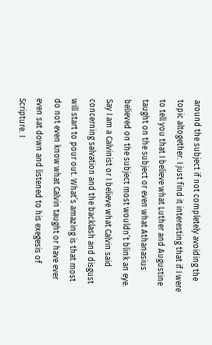around the subject if not completely avoiding the topic altogether. I just find it interesting that if I were to tell you that I believe what Luther and Augustine taught on the subject or even what Athanasius believed on the subject most wouldn’t blink an eye. Say I am a Calvinist or I believe what Calvin said concerning salvation and the backlash and disgust will start to pour out. What’s amazing is that most do not even know what Calvin taught or have ever even sat down and listened to his exegesis of Scripture. I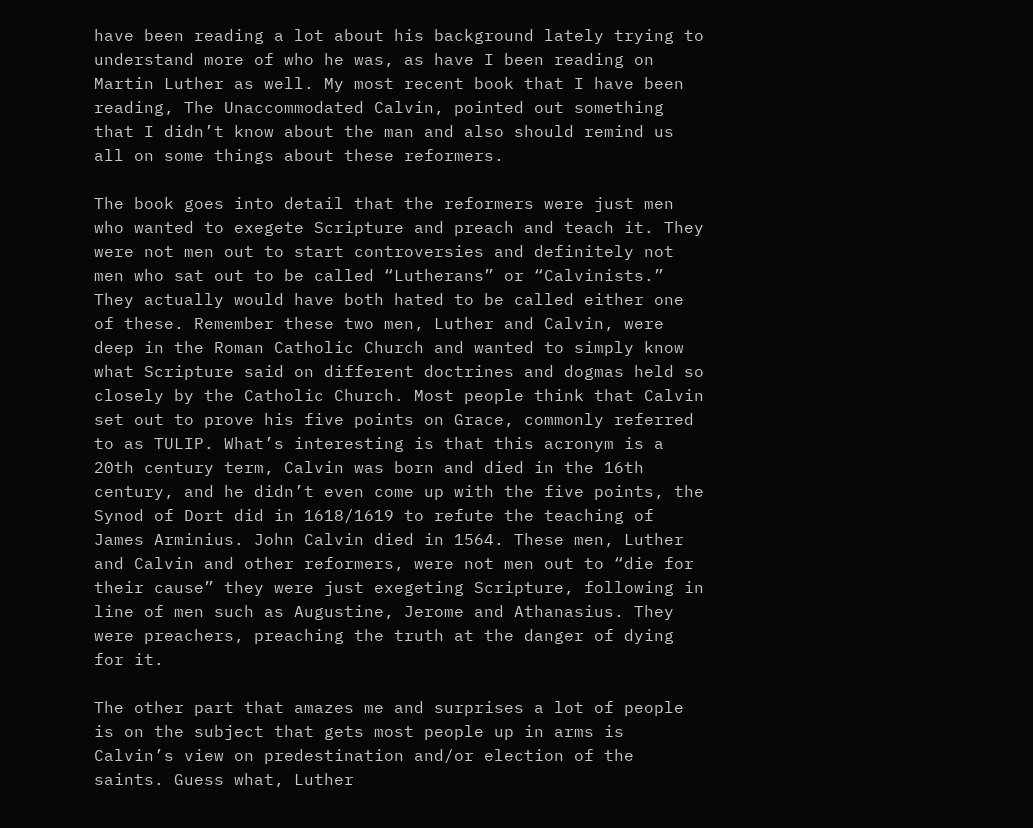have been reading a lot about his background lately trying to understand more of who he was, as have I been reading on Martin Luther as well. My most recent book that I have been reading, The Unaccommodated Calvin, pointed out something that I didn’t know about the man and also should remind us all on some things about these reformers.

The book goes into detail that the reformers were just men who wanted to exegete Scripture and preach and teach it. They were not men out to start controversies and definitely not men who sat out to be called “Lutherans” or “Calvinists.” They actually would have both hated to be called either one of these. Remember these two men, Luther and Calvin, were deep in the Roman Catholic Church and wanted to simply know what Scripture said on different doctrines and dogmas held so closely by the Catholic Church. Most people think that Calvin set out to prove his five points on Grace, commonly referred to as TULIP. What’s interesting is that this acronym is a 20th century term, Calvin was born and died in the 16th century, and he didn’t even come up with the five points, the Synod of Dort did in 1618/1619 to refute the teaching of James Arminius. John Calvin died in 1564. These men, Luther and Calvin and other reformers, were not men out to “die for their cause” they were just exegeting Scripture, following in line of men such as Augustine, Jerome and Athanasius. They were preachers, preaching the truth at the danger of dying for it.

The other part that amazes me and surprises a lot of people is on the subject that gets most people up in arms is Calvin’s view on predestination and/or election of the saints. Guess what, Luther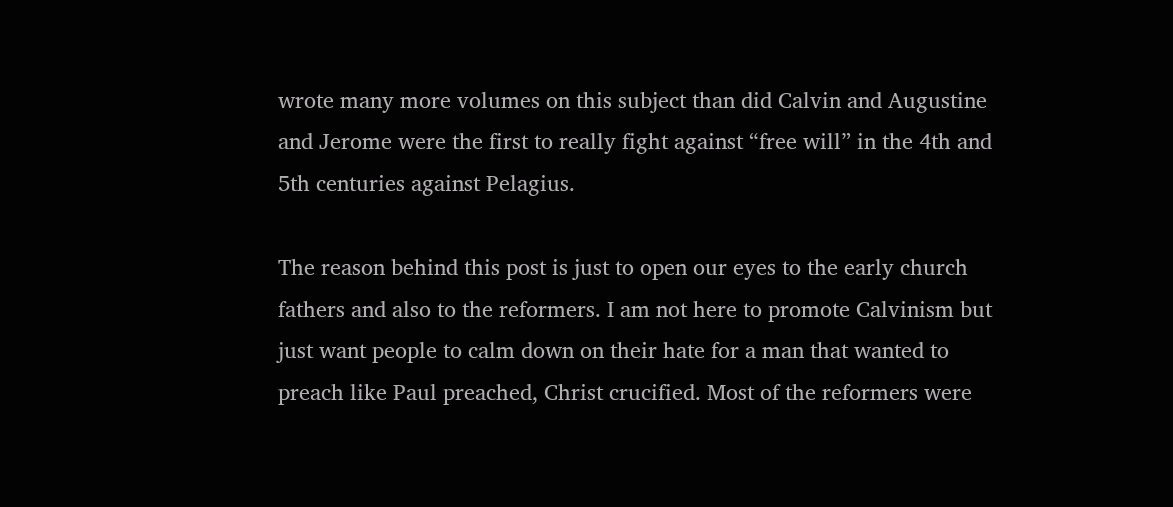wrote many more volumes on this subject than did Calvin and Augustine and Jerome were the first to really fight against “free will” in the 4th and 5th centuries against Pelagius.

The reason behind this post is just to open our eyes to the early church fathers and also to the reformers. I am not here to promote Calvinism but just want people to calm down on their hate for a man that wanted to preach like Paul preached, Christ crucified. Most of the reformers were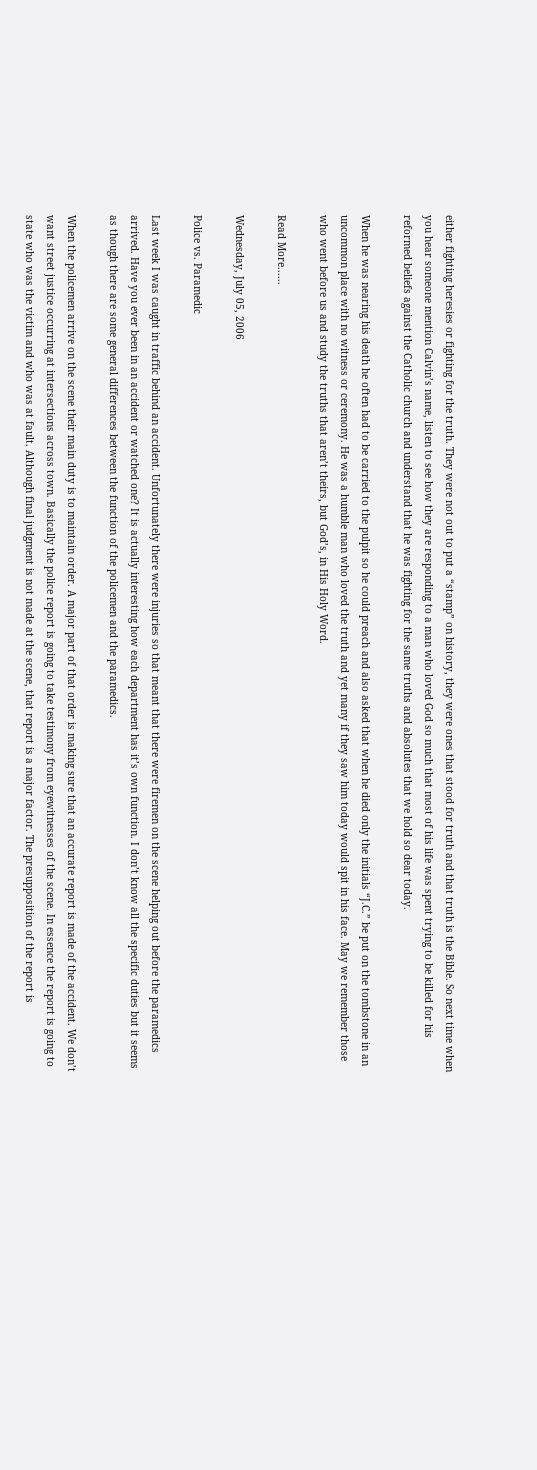either fighting heresies or fighting for the truth. They were not out to put a “stamp” on history, they were ones that stood for truth and that truth is the Bible. So next time when you hear someone mention Calvin’s name, listen to see how they are responding to a man who loved God so much that most of his life was spent trying to be killed for his reformed beliefs against the Catholic church and understand that he was fighting for the same truths and absolutes that we hold so dear today.

When he was nearing his death he often had to be carried to the pulpit so he could preach and also asked that when he died only the initials “J.C.” be put on the tombstone in an uncommon place with no witness or ceremony. He was a humble man who loved the truth and yet many if they saw him today would spit in his face. May we remember those who went before us and study the truths that aren’t theirs, but God’s, in His Holy Word.

Read More......

Wednesday, July 05, 2006

Police vs. Paramedic

Last week I was caught in traffic behind an accident. Unfortunately there were injuries so that meant that there were firemen on the scene helping out before the paramedics arrived. Have you ever been in an accident or watched one? It is actually interesting how each department has it’s own function. I don’t know all the specific duties but it seems as though there are some general differences between the function of the policemen and the paramedics.

When the policemen arrive on the scene their main duty is to maintain order. A major part of that order is making sure that an accurate report is made of the accident. We don’t want street justice occurring at intersections across town. Basically the police report is going to take testimony from eyewitnesses of the scene. In essence the report is going to state who was the victim and who was at fault. Although final judgment is not made at the scene, that report is a major factor. The presupposition of the report is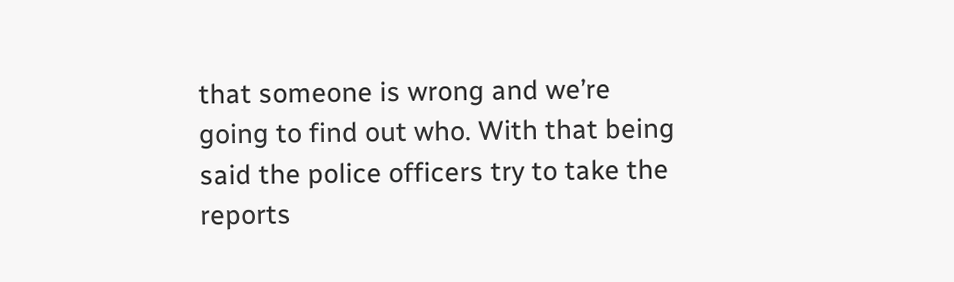that someone is wrong and we’re going to find out who. With that being said the police officers try to take the reports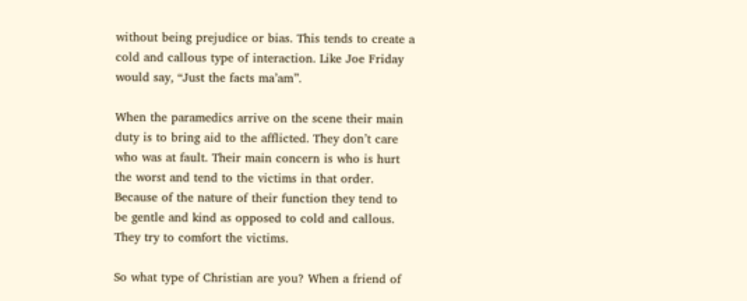without being prejudice or bias. This tends to create a cold and callous type of interaction. Like Joe Friday would say, “Just the facts ma’am”.

When the paramedics arrive on the scene their main duty is to bring aid to the afflicted. They don’t care who was at fault. Their main concern is who is hurt the worst and tend to the victims in that order. Because of the nature of their function they tend to be gentle and kind as opposed to cold and callous. They try to comfort the victims.

So what type of Christian are you? When a friend of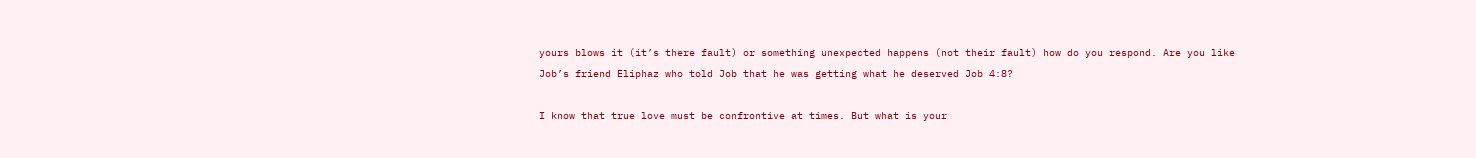yours blows it (it’s there fault) or something unexpected happens (not their fault) how do you respond. Are you like Job’s friend Eliphaz who told Job that he was getting what he deserved Job 4:8?

I know that true love must be confrontive at times. But what is your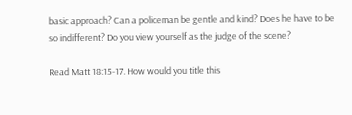basic approach? Can a policeman be gentle and kind? Does he have to be so indifferent? Do you view yourself as the judge of the scene?

Read Matt 18:15-17. How would you title this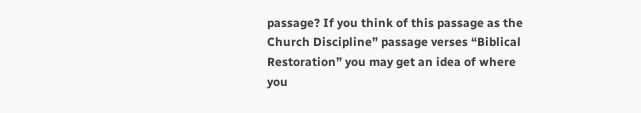passage? If you think of this passage as the Church Discipline” passage verses “Biblical Restoration” you may get an idea of where you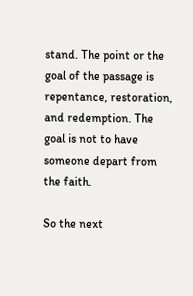stand. The point or the goal of the passage is repentance, restoration, and redemption. The goal is not to have someone depart from the faith.

So the next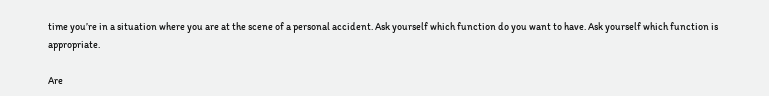time you’re in a situation where you are at the scene of a personal accident. Ask yourself which function do you want to have. Ask yourself which function is appropriate.

Are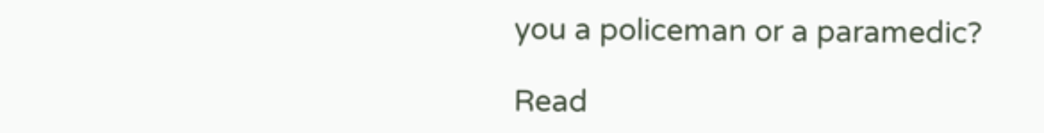you a policeman or a paramedic?

Read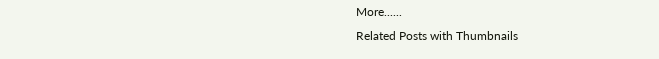More......
Related Posts with Thumbnails